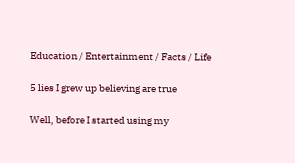Education / Entertainment / Facts / Life

5 lies I grew up believing are true

Well, before I started using my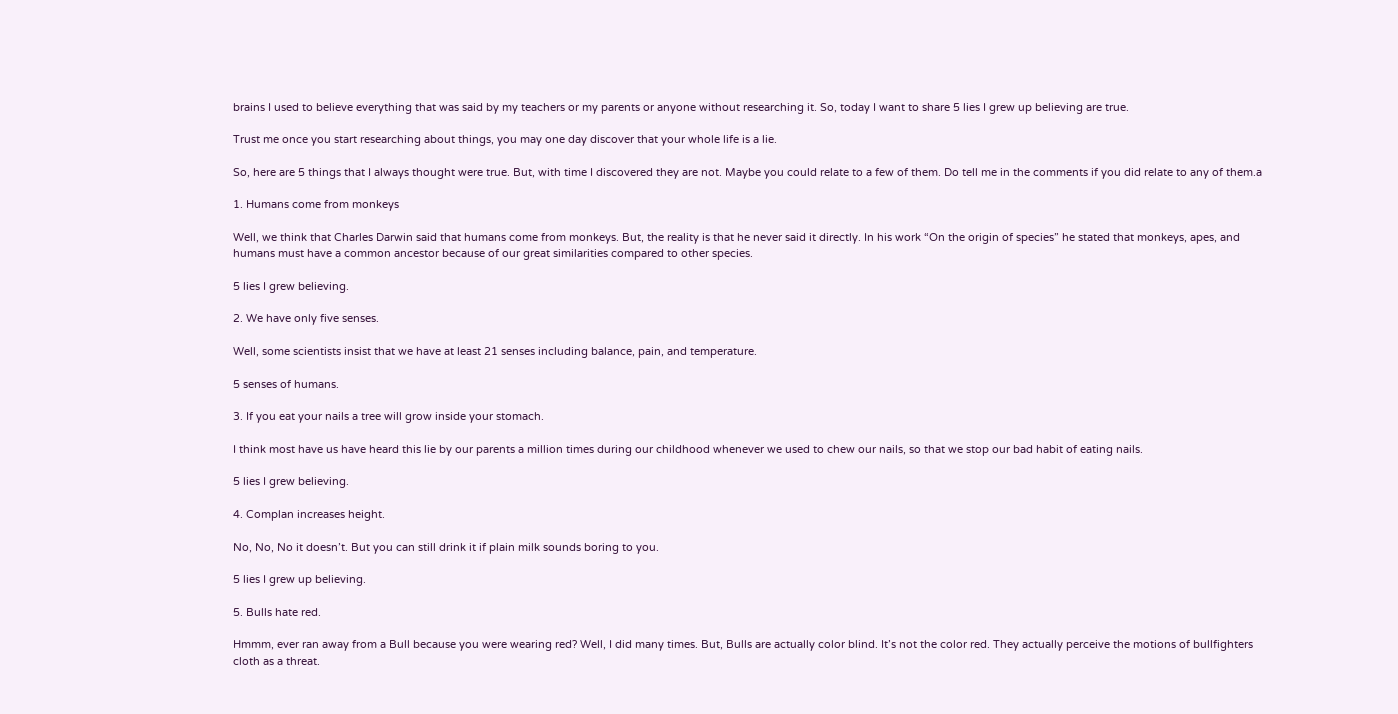brains I used to believe everything that was said by my teachers or my parents or anyone without researching it. So, today I want to share 5 lies I grew up believing are true.

Trust me once you start researching about things, you may one day discover that your whole life is a lie.

So, here are 5 things that I always thought were true. But, with time I discovered they are not. Maybe you could relate to a few of them. Do tell me in the comments if you did relate to any of them.a

1. Humans come from monkeys

Well, we think that Charles Darwin said that humans come from monkeys. But, the reality is that he never said it directly. In his work “On the origin of species” he stated that monkeys, apes, and humans must have a common ancestor because of our great similarities compared to other species.

5 lies I grew believing.

2. We have only five senses.

Well, some scientists insist that we have at least 21 senses including balance, pain, and temperature.

5 senses of humans.

3. If you eat your nails a tree will grow inside your stomach.

I think most have us have heard this lie by our parents a million times during our childhood whenever we used to chew our nails, so that we stop our bad habit of eating nails.

5 lies I grew believing.

4. Complan increases height.

No, No, No it doesn’t. But you can still drink it if plain milk sounds boring to you.

5 lies I grew up believing.

5. Bulls hate red.

Hmmm, ever ran away from a Bull because you were wearing red? Well, I did many times. But, Bulls are actually color blind. It’s not the color red. They actually perceive the motions of bullfighters cloth as a threat.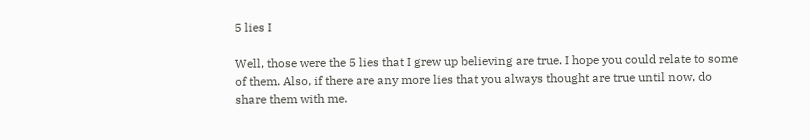5 lies I

Well, those were the 5 lies that I grew up believing are true. I hope you could relate to some of them. Also, if there are any more lies that you always thought are true until now, do share them with me.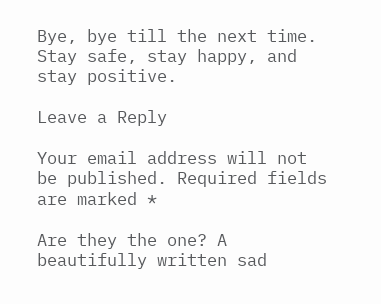Bye, bye till the next time. Stay safe, stay happy, and stay positive.

Leave a Reply

Your email address will not be published. Required fields are marked *

Are they the one? A beautifully written sad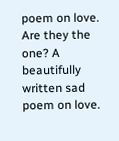poem on love.
Are they the one? A beautifully written sad poem on love.